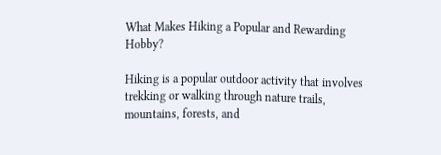What Makes Hiking a Popular and Rewarding Hobby?

Hiking is a popular outdoor activity that involves trekking or walking through nature trails, mountains, forests, and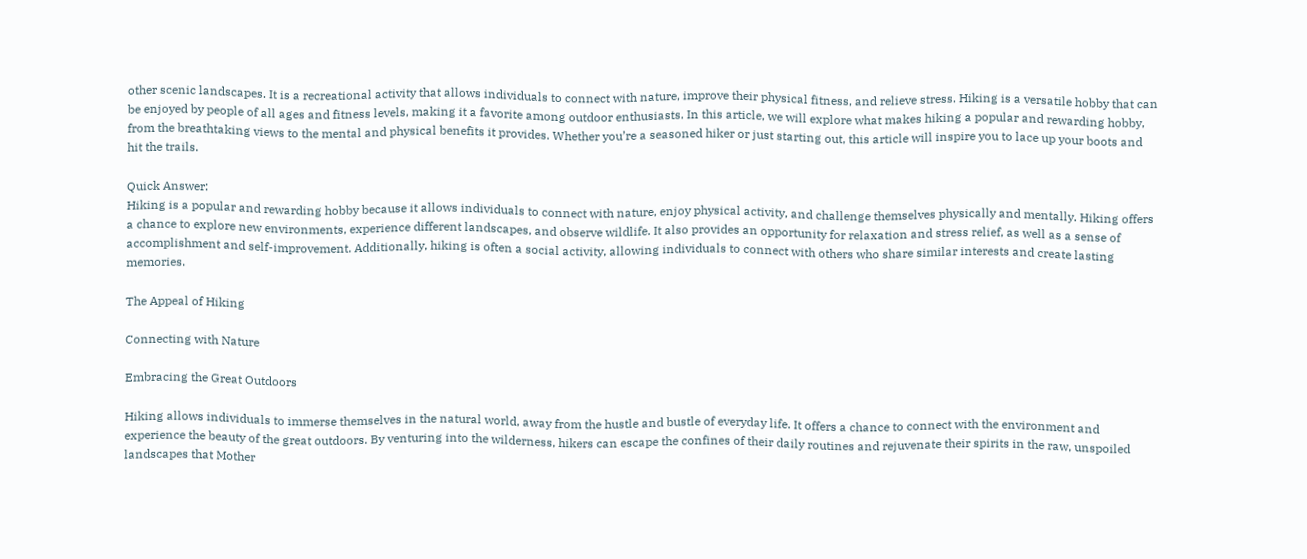other scenic landscapes. It is a recreational activity that allows individuals to connect with nature, improve their physical fitness, and relieve stress. Hiking is a versatile hobby that can be enjoyed by people of all ages and fitness levels, making it a favorite among outdoor enthusiasts. In this article, we will explore what makes hiking a popular and rewarding hobby, from the breathtaking views to the mental and physical benefits it provides. Whether you’re a seasoned hiker or just starting out, this article will inspire you to lace up your boots and hit the trails.

Quick Answer:
Hiking is a popular and rewarding hobby because it allows individuals to connect with nature, enjoy physical activity, and challenge themselves physically and mentally. Hiking offers a chance to explore new environments, experience different landscapes, and observe wildlife. It also provides an opportunity for relaxation and stress relief, as well as a sense of accomplishment and self-improvement. Additionally, hiking is often a social activity, allowing individuals to connect with others who share similar interests and create lasting memories.

The Appeal of Hiking

Connecting with Nature

Embracing the Great Outdoors

Hiking allows individuals to immerse themselves in the natural world, away from the hustle and bustle of everyday life. It offers a chance to connect with the environment and experience the beauty of the great outdoors. By venturing into the wilderness, hikers can escape the confines of their daily routines and rejuvenate their spirits in the raw, unspoiled landscapes that Mother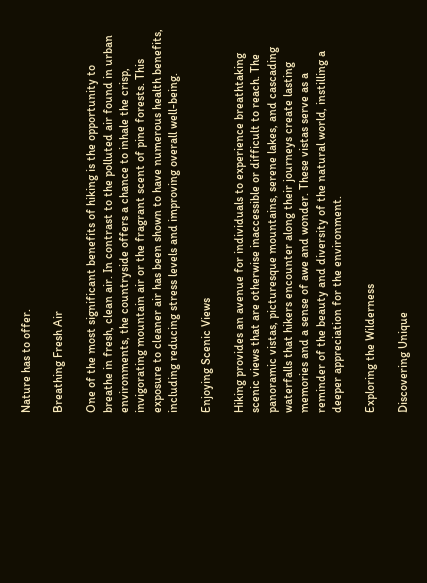Nature has to offer.

Breathing Fresh Air

One of the most significant benefits of hiking is the opportunity to breathe in fresh, clean air. In contrast to the polluted air found in urban environments, the countryside offers a chance to inhale the crisp, invigorating mountain air or the fragrant scent of pine forests. This exposure to cleaner air has been shown to have numerous health benefits, including reducing stress levels and improving overall well-being.

Enjoying Scenic Views

Hiking provides an avenue for individuals to experience breathtaking scenic views that are otherwise inaccessible or difficult to reach. The panoramic vistas, picturesque mountains, serene lakes, and cascading waterfalls that hikers encounter along their journeys create lasting memories and a sense of awe and wonder. These vistas serve as a reminder of the beauty and diversity of the natural world, instilling a deeper appreciation for the environment.

Exploring the Wilderness

Discovering Unique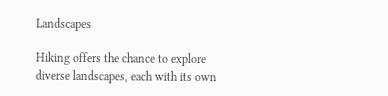Landscapes

Hiking offers the chance to explore diverse landscapes, each with its own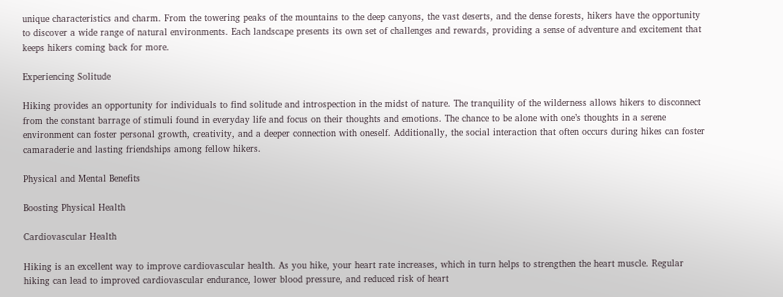unique characteristics and charm. From the towering peaks of the mountains to the deep canyons, the vast deserts, and the dense forests, hikers have the opportunity to discover a wide range of natural environments. Each landscape presents its own set of challenges and rewards, providing a sense of adventure and excitement that keeps hikers coming back for more.

Experiencing Solitude

Hiking provides an opportunity for individuals to find solitude and introspection in the midst of nature. The tranquility of the wilderness allows hikers to disconnect from the constant barrage of stimuli found in everyday life and focus on their thoughts and emotions. The chance to be alone with one’s thoughts in a serene environment can foster personal growth, creativity, and a deeper connection with oneself. Additionally, the social interaction that often occurs during hikes can foster camaraderie and lasting friendships among fellow hikers.

Physical and Mental Benefits

Boosting Physical Health

Cardiovascular Health

Hiking is an excellent way to improve cardiovascular health. As you hike, your heart rate increases, which in turn helps to strengthen the heart muscle. Regular hiking can lead to improved cardiovascular endurance, lower blood pressure, and reduced risk of heart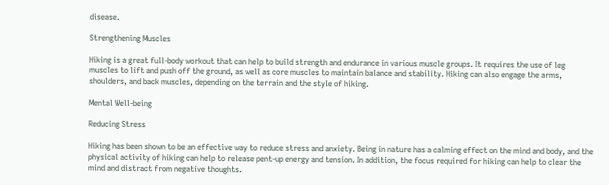disease.

Strengthening Muscles

Hiking is a great full-body workout that can help to build strength and endurance in various muscle groups. It requires the use of leg muscles to lift and push off the ground, as well as core muscles to maintain balance and stability. Hiking can also engage the arms, shoulders, and back muscles, depending on the terrain and the style of hiking.

Mental Well-being

Reducing Stress

Hiking has been shown to be an effective way to reduce stress and anxiety. Being in nature has a calming effect on the mind and body, and the physical activity of hiking can help to release pent-up energy and tension. In addition, the focus required for hiking can help to clear the mind and distract from negative thoughts.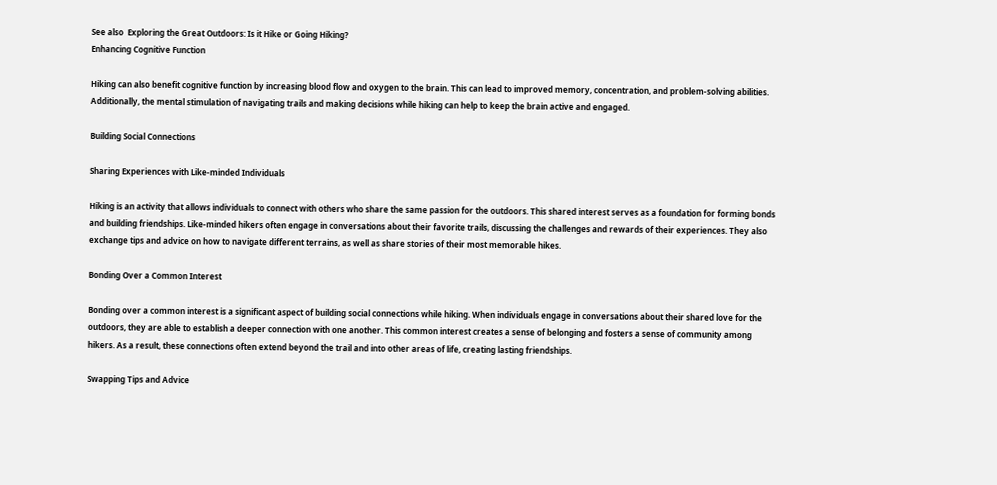See also  Exploring the Great Outdoors: Is it Hike or Going Hiking?
Enhancing Cognitive Function

Hiking can also benefit cognitive function by increasing blood flow and oxygen to the brain. This can lead to improved memory, concentration, and problem-solving abilities. Additionally, the mental stimulation of navigating trails and making decisions while hiking can help to keep the brain active and engaged.

Building Social Connections

Sharing Experiences with Like-minded Individuals

Hiking is an activity that allows individuals to connect with others who share the same passion for the outdoors. This shared interest serves as a foundation for forming bonds and building friendships. Like-minded hikers often engage in conversations about their favorite trails, discussing the challenges and rewards of their experiences. They also exchange tips and advice on how to navigate different terrains, as well as share stories of their most memorable hikes.

Bonding Over a Common Interest

Bonding over a common interest is a significant aspect of building social connections while hiking. When individuals engage in conversations about their shared love for the outdoors, they are able to establish a deeper connection with one another. This common interest creates a sense of belonging and fosters a sense of community among hikers. As a result, these connections often extend beyond the trail and into other areas of life, creating lasting friendships.

Swapping Tips and Advice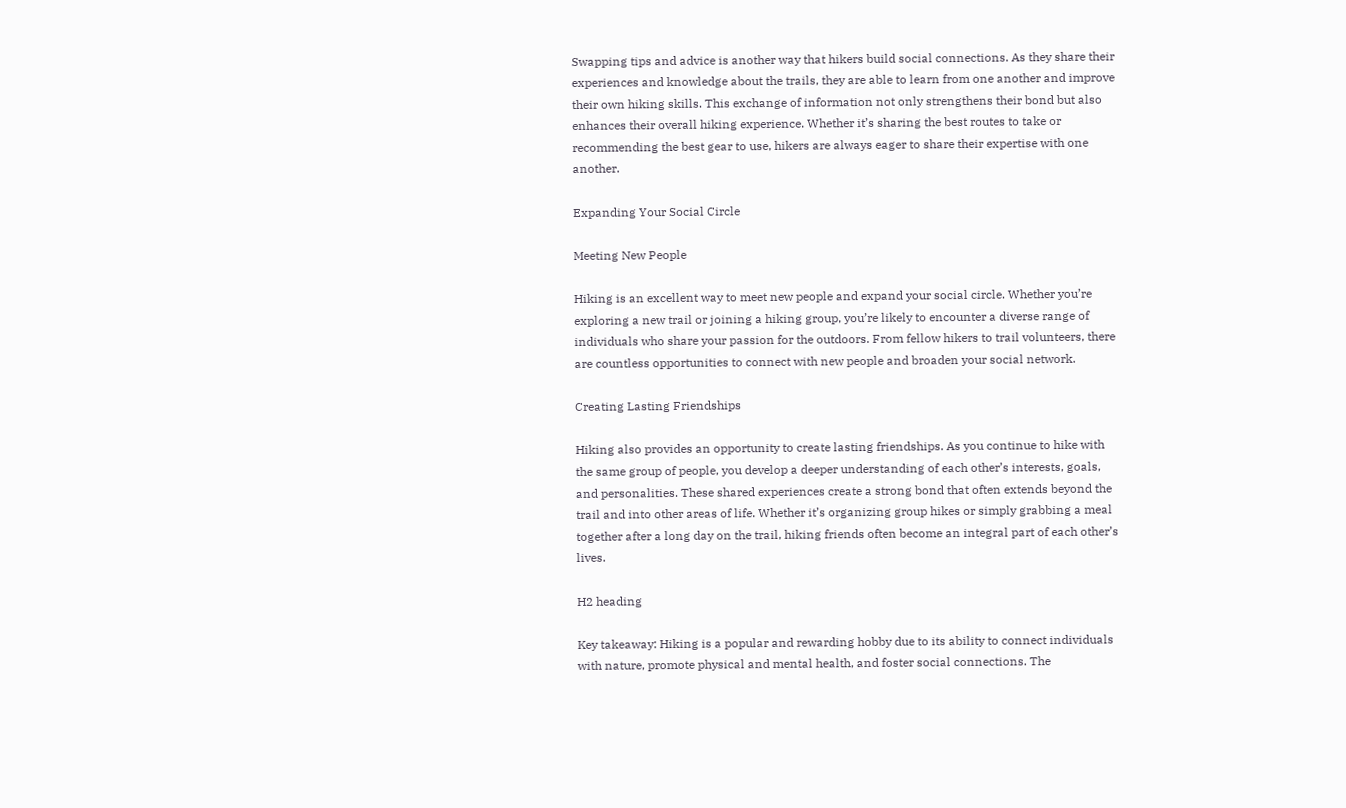Swapping tips and advice is another way that hikers build social connections. As they share their experiences and knowledge about the trails, they are able to learn from one another and improve their own hiking skills. This exchange of information not only strengthens their bond but also enhances their overall hiking experience. Whether it’s sharing the best routes to take or recommending the best gear to use, hikers are always eager to share their expertise with one another.

Expanding Your Social Circle

Meeting New People

Hiking is an excellent way to meet new people and expand your social circle. Whether you’re exploring a new trail or joining a hiking group, you’re likely to encounter a diverse range of individuals who share your passion for the outdoors. From fellow hikers to trail volunteers, there are countless opportunities to connect with new people and broaden your social network.

Creating Lasting Friendships

Hiking also provides an opportunity to create lasting friendships. As you continue to hike with the same group of people, you develop a deeper understanding of each other’s interests, goals, and personalities. These shared experiences create a strong bond that often extends beyond the trail and into other areas of life. Whether it’s organizing group hikes or simply grabbing a meal together after a long day on the trail, hiking friends often become an integral part of each other’s lives.

H2 heading

Key takeaway: Hiking is a popular and rewarding hobby due to its ability to connect individuals with nature, promote physical and mental health, and foster social connections. The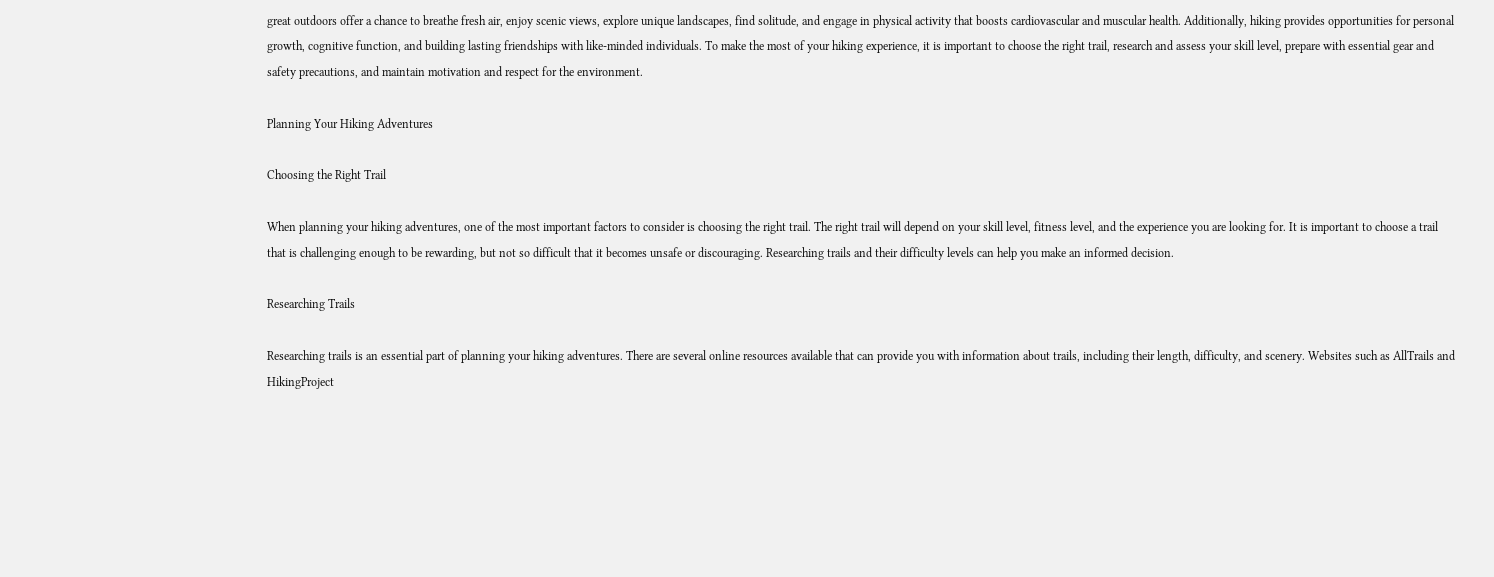great outdoors offer a chance to breathe fresh air, enjoy scenic views, explore unique landscapes, find solitude, and engage in physical activity that boosts cardiovascular and muscular health. Additionally, hiking provides opportunities for personal growth, cognitive function, and building lasting friendships with like-minded individuals. To make the most of your hiking experience, it is important to choose the right trail, research and assess your skill level, prepare with essential gear and safety precautions, and maintain motivation and respect for the environment.

Planning Your Hiking Adventures

Choosing the Right Trail

When planning your hiking adventures, one of the most important factors to consider is choosing the right trail. The right trail will depend on your skill level, fitness level, and the experience you are looking for. It is important to choose a trail that is challenging enough to be rewarding, but not so difficult that it becomes unsafe or discouraging. Researching trails and their difficulty levels can help you make an informed decision.

Researching Trails

Researching trails is an essential part of planning your hiking adventures. There are several online resources available that can provide you with information about trails, including their length, difficulty, and scenery. Websites such as AllTrails and HikingProject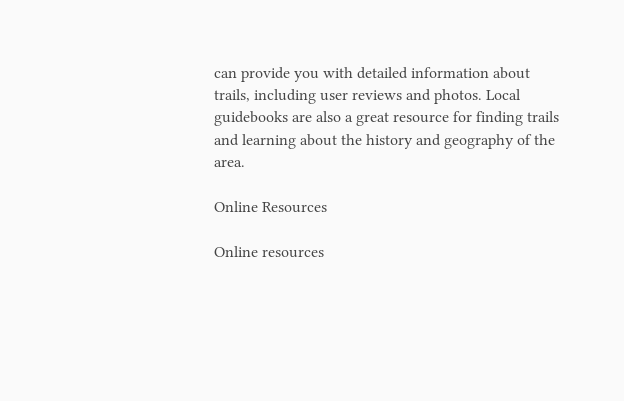can provide you with detailed information about trails, including user reviews and photos. Local guidebooks are also a great resource for finding trails and learning about the history and geography of the area.

Online Resources

Online resources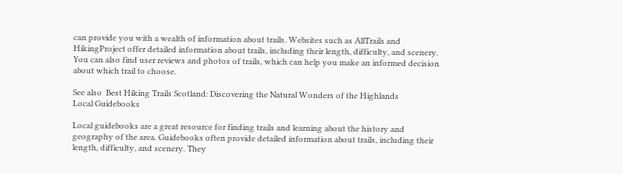can provide you with a wealth of information about trails. Websites such as AllTrails and HikingProject offer detailed information about trails, including their length, difficulty, and scenery. You can also find user reviews and photos of trails, which can help you make an informed decision about which trail to choose.

See also  Best Hiking Trails Scotland: Discovering the Natural Wonders of the Highlands
Local Guidebooks

Local guidebooks are a great resource for finding trails and learning about the history and geography of the area. Guidebooks often provide detailed information about trails, including their length, difficulty, and scenery. They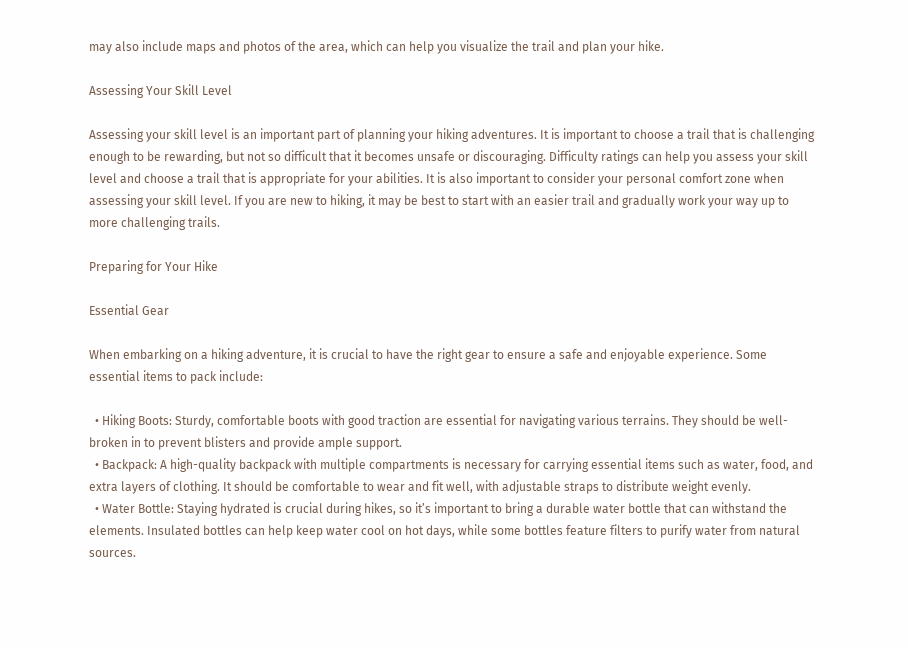may also include maps and photos of the area, which can help you visualize the trail and plan your hike.

Assessing Your Skill Level

Assessing your skill level is an important part of planning your hiking adventures. It is important to choose a trail that is challenging enough to be rewarding, but not so difficult that it becomes unsafe or discouraging. Difficulty ratings can help you assess your skill level and choose a trail that is appropriate for your abilities. It is also important to consider your personal comfort zone when assessing your skill level. If you are new to hiking, it may be best to start with an easier trail and gradually work your way up to more challenging trails.

Preparing for Your Hike

Essential Gear

When embarking on a hiking adventure, it is crucial to have the right gear to ensure a safe and enjoyable experience. Some essential items to pack include:

  • Hiking Boots: Sturdy, comfortable boots with good traction are essential for navigating various terrains. They should be well-broken in to prevent blisters and provide ample support.
  • Backpack: A high-quality backpack with multiple compartments is necessary for carrying essential items such as water, food, and extra layers of clothing. It should be comfortable to wear and fit well, with adjustable straps to distribute weight evenly.
  • Water Bottle: Staying hydrated is crucial during hikes, so it’s important to bring a durable water bottle that can withstand the elements. Insulated bottles can help keep water cool on hot days, while some bottles feature filters to purify water from natural sources.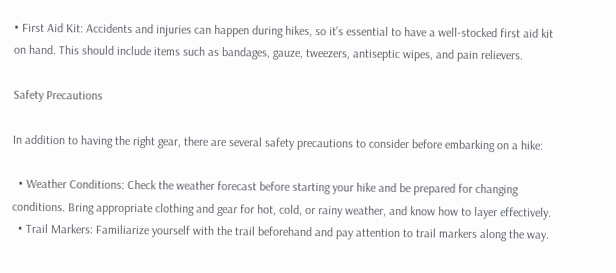• First Aid Kit: Accidents and injuries can happen during hikes, so it’s essential to have a well-stocked first aid kit on hand. This should include items such as bandages, gauze, tweezers, antiseptic wipes, and pain relievers.

Safety Precautions

In addition to having the right gear, there are several safety precautions to consider before embarking on a hike:

  • Weather Conditions: Check the weather forecast before starting your hike and be prepared for changing conditions. Bring appropriate clothing and gear for hot, cold, or rainy weather, and know how to layer effectively.
  • Trail Markers: Familiarize yourself with the trail beforehand and pay attention to trail markers along the way.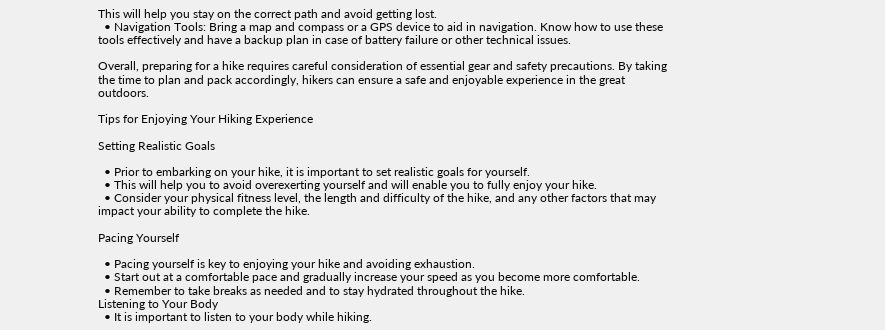This will help you stay on the correct path and avoid getting lost.
  • Navigation Tools: Bring a map and compass or a GPS device to aid in navigation. Know how to use these tools effectively and have a backup plan in case of battery failure or other technical issues.

Overall, preparing for a hike requires careful consideration of essential gear and safety precautions. By taking the time to plan and pack accordingly, hikers can ensure a safe and enjoyable experience in the great outdoors.

Tips for Enjoying Your Hiking Experience

Setting Realistic Goals

  • Prior to embarking on your hike, it is important to set realistic goals for yourself.
  • This will help you to avoid overexerting yourself and will enable you to fully enjoy your hike.
  • Consider your physical fitness level, the length and difficulty of the hike, and any other factors that may impact your ability to complete the hike.

Pacing Yourself

  • Pacing yourself is key to enjoying your hike and avoiding exhaustion.
  • Start out at a comfortable pace and gradually increase your speed as you become more comfortable.
  • Remember to take breaks as needed and to stay hydrated throughout the hike.
Listening to Your Body
  • It is important to listen to your body while hiking.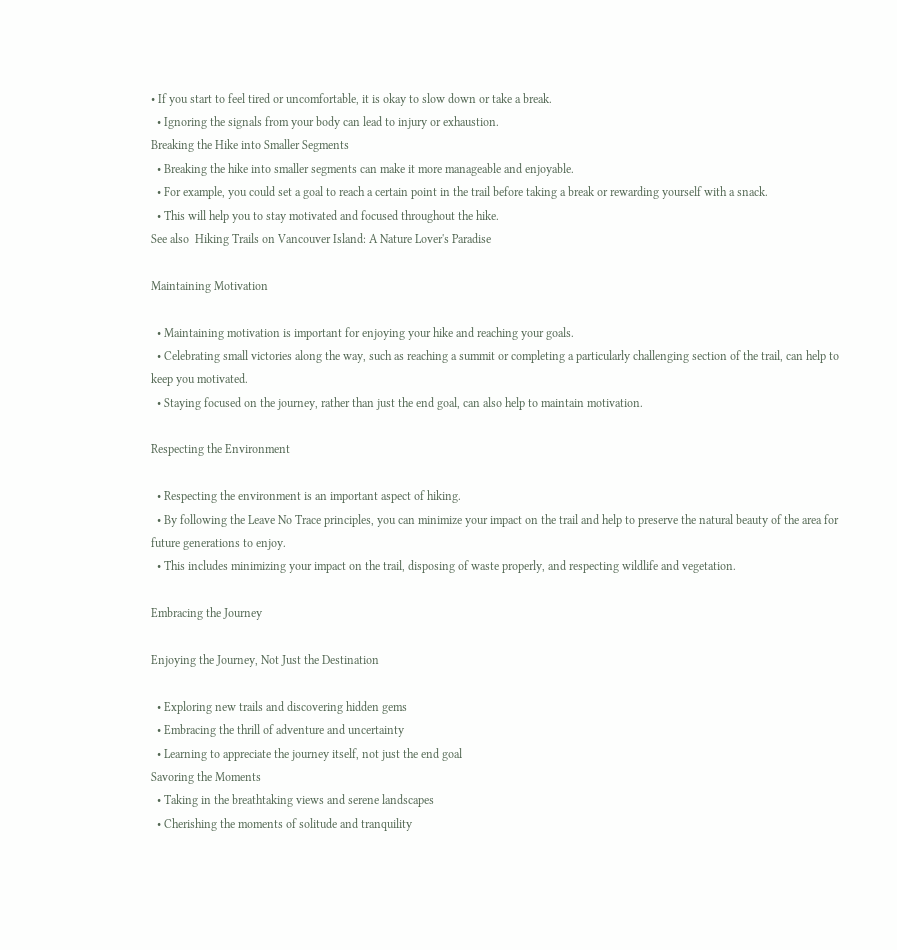• If you start to feel tired or uncomfortable, it is okay to slow down or take a break.
  • Ignoring the signals from your body can lead to injury or exhaustion.
Breaking the Hike into Smaller Segments
  • Breaking the hike into smaller segments can make it more manageable and enjoyable.
  • For example, you could set a goal to reach a certain point in the trail before taking a break or rewarding yourself with a snack.
  • This will help you to stay motivated and focused throughout the hike.
See also  Hiking Trails on Vancouver Island: A Nature Lover's Paradise

Maintaining Motivation

  • Maintaining motivation is important for enjoying your hike and reaching your goals.
  • Celebrating small victories along the way, such as reaching a summit or completing a particularly challenging section of the trail, can help to keep you motivated.
  • Staying focused on the journey, rather than just the end goal, can also help to maintain motivation.

Respecting the Environment

  • Respecting the environment is an important aspect of hiking.
  • By following the Leave No Trace principles, you can minimize your impact on the trail and help to preserve the natural beauty of the area for future generations to enjoy.
  • This includes minimizing your impact on the trail, disposing of waste properly, and respecting wildlife and vegetation.

Embracing the Journey

Enjoying the Journey, Not Just the Destination

  • Exploring new trails and discovering hidden gems
  • Embracing the thrill of adventure and uncertainty
  • Learning to appreciate the journey itself, not just the end goal
Savoring the Moments
  • Taking in the breathtaking views and serene landscapes
  • Cherishing the moments of solitude and tranquility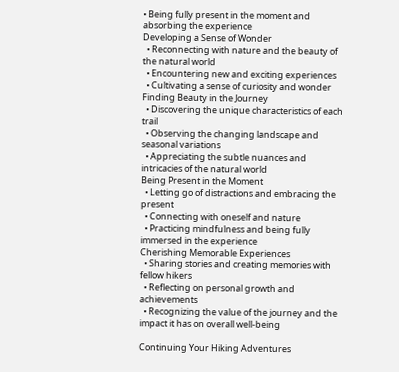• Being fully present in the moment and absorbing the experience
Developing a Sense of Wonder
  • Reconnecting with nature and the beauty of the natural world
  • Encountering new and exciting experiences
  • Cultivating a sense of curiosity and wonder
Finding Beauty in the Journey
  • Discovering the unique characteristics of each trail
  • Observing the changing landscape and seasonal variations
  • Appreciating the subtle nuances and intricacies of the natural world
Being Present in the Moment
  • Letting go of distractions and embracing the present
  • Connecting with oneself and nature
  • Practicing mindfulness and being fully immersed in the experience
Cherishing Memorable Experiences
  • Sharing stories and creating memories with fellow hikers
  • Reflecting on personal growth and achievements
  • Recognizing the value of the journey and the impact it has on overall well-being

Continuing Your Hiking Adventures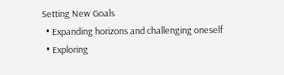Setting New Goals
  • Expanding horizons and challenging oneself
  • Exploring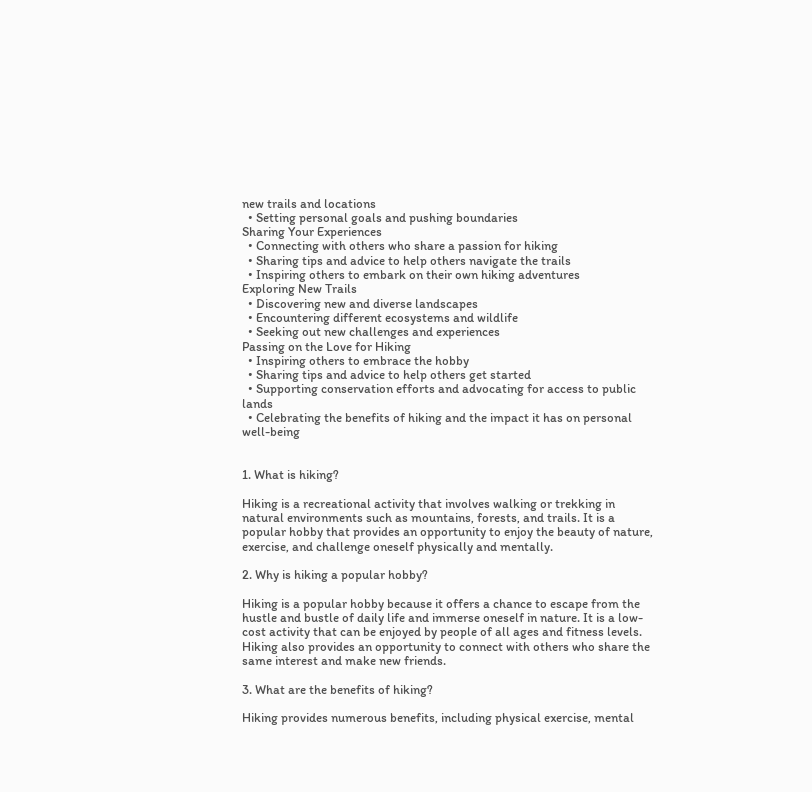new trails and locations
  • Setting personal goals and pushing boundaries
Sharing Your Experiences
  • Connecting with others who share a passion for hiking
  • Sharing tips and advice to help others navigate the trails
  • Inspiring others to embark on their own hiking adventures
Exploring New Trails
  • Discovering new and diverse landscapes
  • Encountering different ecosystems and wildlife
  • Seeking out new challenges and experiences
Passing on the Love for Hiking
  • Inspiring others to embrace the hobby
  • Sharing tips and advice to help others get started
  • Supporting conservation efforts and advocating for access to public lands
  • Celebrating the benefits of hiking and the impact it has on personal well-being


1. What is hiking?

Hiking is a recreational activity that involves walking or trekking in natural environments such as mountains, forests, and trails. It is a popular hobby that provides an opportunity to enjoy the beauty of nature, exercise, and challenge oneself physically and mentally.

2. Why is hiking a popular hobby?

Hiking is a popular hobby because it offers a chance to escape from the hustle and bustle of daily life and immerse oneself in nature. It is a low-cost activity that can be enjoyed by people of all ages and fitness levels. Hiking also provides an opportunity to connect with others who share the same interest and make new friends.

3. What are the benefits of hiking?

Hiking provides numerous benefits, including physical exercise, mental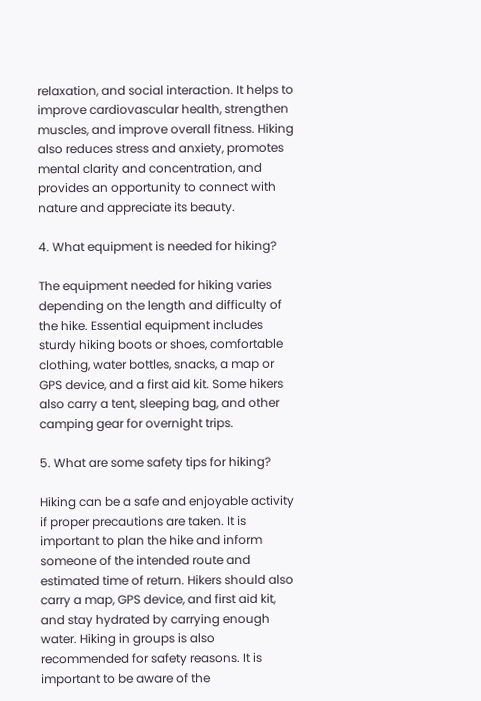relaxation, and social interaction. It helps to improve cardiovascular health, strengthen muscles, and improve overall fitness. Hiking also reduces stress and anxiety, promotes mental clarity and concentration, and provides an opportunity to connect with nature and appreciate its beauty.

4. What equipment is needed for hiking?

The equipment needed for hiking varies depending on the length and difficulty of the hike. Essential equipment includes sturdy hiking boots or shoes, comfortable clothing, water bottles, snacks, a map or GPS device, and a first aid kit. Some hikers also carry a tent, sleeping bag, and other camping gear for overnight trips.

5. What are some safety tips for hiking?

Hiking can be a safe and enjoyable activity if proper precautions are taken. It is important to plan the hike and inform someone of the intended route and estimated time of return. Hikers should also carry a map, GPS device, and first aid kit, and stay hydrated by carrying enough water. Hiking in groups is also recommended for safety reasons. It is important to be aware of the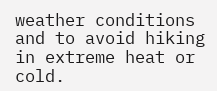weather conditions and to avoid hiking in extreme heat or cold.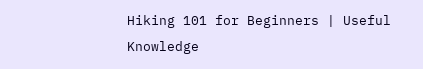Hiking 101 for Beginners | Useful Knowledge